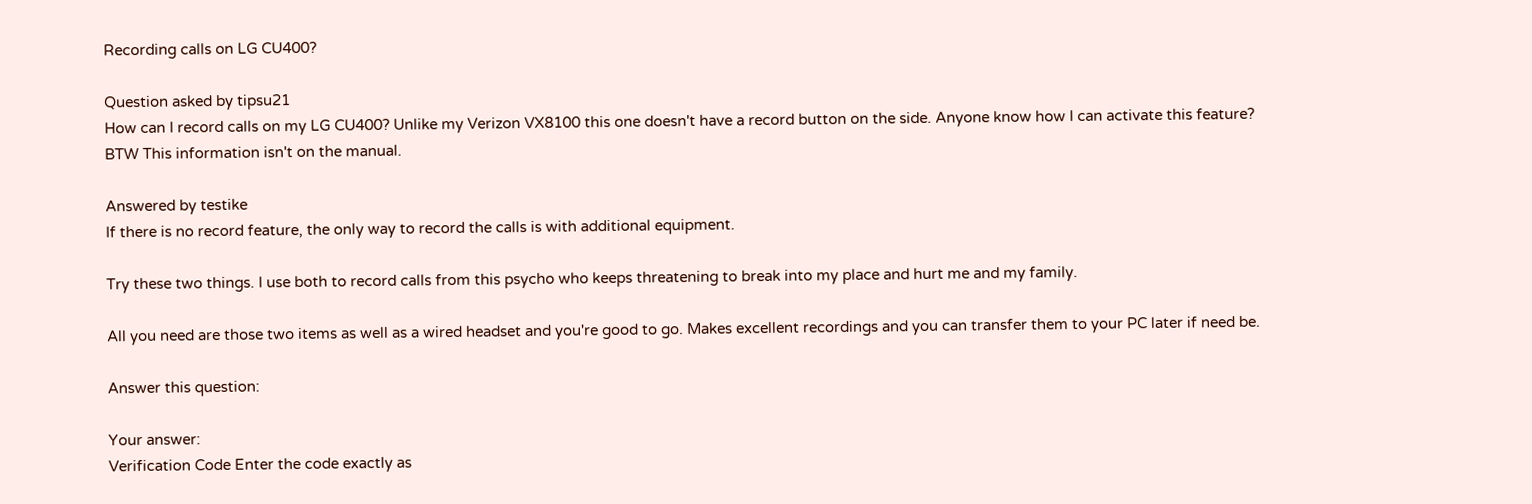Recording calls on LG CU400?

Question asked by tipsu21
How can I record calls on my LG CU400? Unlike my Verizon VX8100 this one doesn't have a record button on the side. Anyone know how I can activate this feature?
BTW This information isn't on the manual.

Answered by testike
If there is no record feature, the only way to record the calls is with additional equipment.

Try these two things. I use both to record calls from this psycho who keeps threatening to break into my place and hurt me and my family.

All you need are those two items as well as a wired headset and you're good to go. Makes excellent recordings and you can transfer them to your PC later if need be.

Answer this question:

Your answer:
Verification Code Enter the code exactly as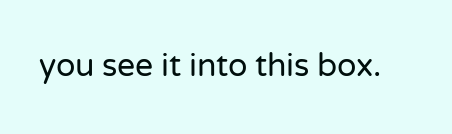you see it into this box.